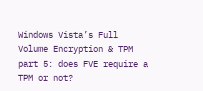Windows Vista’s Full Volume Encryption & TPM part 5: does FVE require a TPM or not?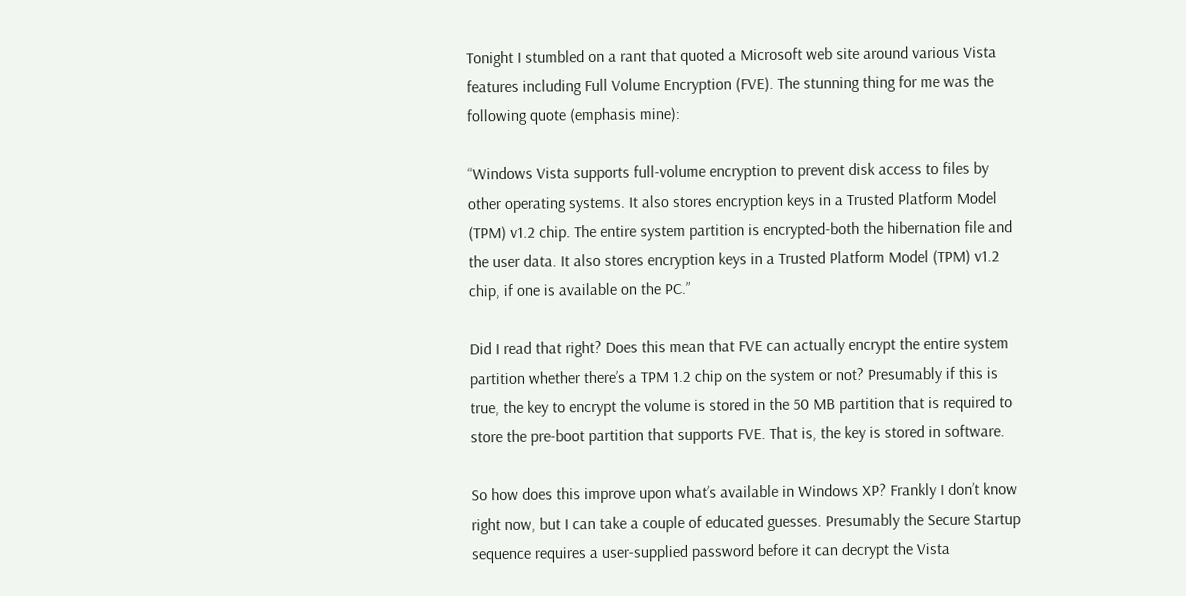Tonight I stumbled on a rant that quoted a Microsoft web site around various Vista features including Full Volume Encryption (FVE). The stunning thing for me was the following quote (emphasis mine):

“Windows Vista supports full-volume encryption to prevent disk access to files by other operating systems. It also stores encryption keys in a Trusted Platform Model (TPM) v1.2 chip. The entire system partition is encrypted-both the hibernation file and the user data. It also stores encryption keys in a Trusted Platform Model (TPM) v1.2 chip, if one is available on the PC.”

Did I read that right? Does this mean that FVE can actually encrypt the entire system partition whether there’s a TPM 1.2 chip on the system or not? Presumably if this is true, the key to encrypt the volume is stored in the 50 MB partition that is required to store the pre-boot partition that supports FVE. That is, the key is stored in software.

So how does this improve upon what’s available in Windows XP? Frankly I don’t know right now, but I can take a couple of educated guesses. Presumably the Secure Startup sequence requires a user-supplied password before it can decrypt the Vista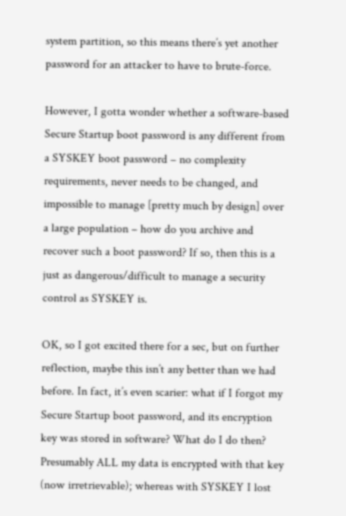system partition, so this means there’s yet another password for an attacker to have to brute-force.

However, I gotta wonder whether a software-based Secure Startup boot password is any different from a SYSKEY boot password – no complexity requirements, never needs to be changed, and impossible to manage [pretty much by design] over a large population – how do you archive and recover such a boot password? If so, then this is a just as dangerous/difficult to manage a security control as SYSKEY is.

OK, so I got excited there for a sec, but on further reflection, maybe this isn’t any better than we had before. In fact, it’s even scarier: what if I forgot my Secure Startup boot password, and its encryption key was stored in software? What do I do then? Presumably ALL my data is encrypted with that key (now irretrievable); whereas with SYSKEY I lost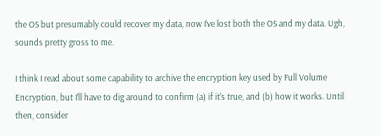the OS but presumably could recover my data, now I’ve lost both the OS and my data. Ugh, sounds pretty gross to me.

I think I read about some capability to archive the encryption key used by Full Volume Encryption, but I’ll have to dig around to confirm (a) if it’s true, and (b) how it works. Until then, consider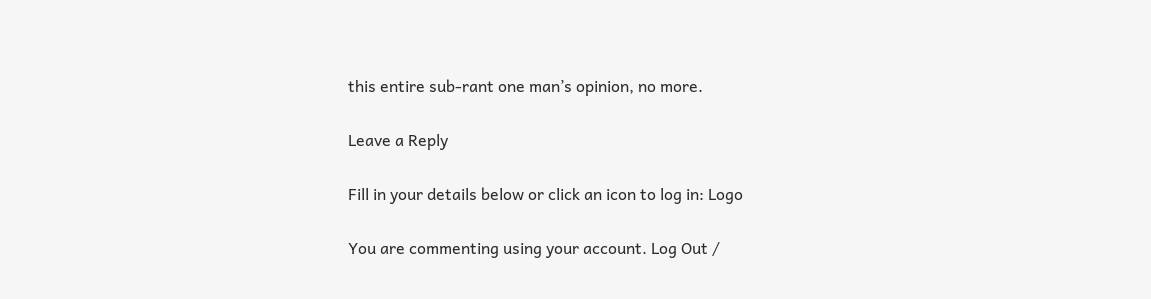this entire sub-rant one man’s opinion, no more.

Leave a Reply

Fill in your details below or click an icon to log in: Logo

You are commenting using your account. Log Out /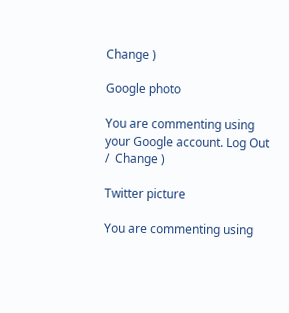Change )

Google photo

You are commenting using your Google account. Log Out /  Change )

Twitter picture

You are commenting using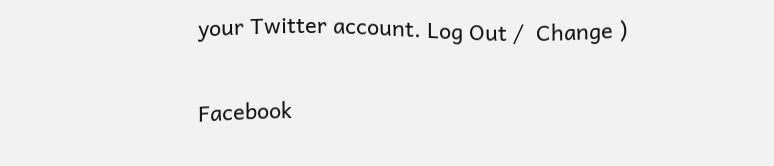your Twitter account. Log Out /  Change )

Facebook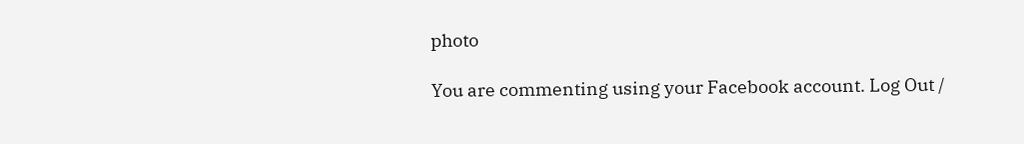photo

You are commenting using your Facebook account. Log Out /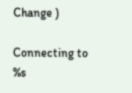Change )

Connecting to %s